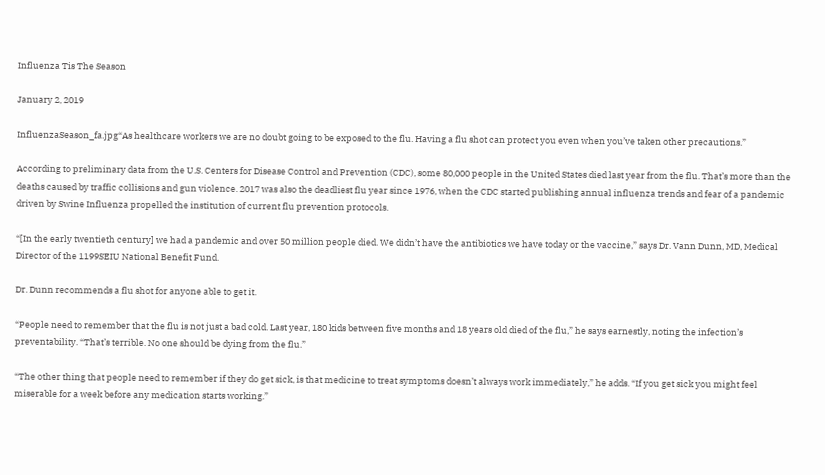Influenza Tis The Season

January 2, 2019

InfluenzaSeason_fa.jpg“As healthcare workers we are no doubt going to be exposed to the flu. Having a flu shot can protect you even when you’ve taken other precautions.”

According to preliminary data from the U.S. Centers for Disease Control and Prevention (CDC), some 80,000 people in the United States died last year from the flu. That’s more than the deaths caused by traffic collisions and gun violence. 2017 was also the deadliest flu year since 1976, when the CDC started publishing annual influenza trends and fear of a pandemic driven by Swine Influenza propelled the institution of current flu prevention protocols.

“[In the early twentieth century] we had a pandemic and over 50 million people died. We didn’t have the antibiotics we have today or the vaccine,” says Dr. Vann Dunn, MD, Medical Director of the 1199SEIU National Benefit Fund.

Dr. Dunn recommends a flu shot for anyone able to get it.

“People need to remember that the flu is not just a bad cold. Last year, 180 kids between five months and 18 years old died of the flu,” he says earnestly, noting the infection’s preventability. “That’s terrible. No one should be dying from the flu.”

“The other thing that people need to remember if they do get sick, is that medicine to treat symptoms doesn’t always work immediately,” he adds. “If you get sick you might feel miserable for a week before any medication starts working.”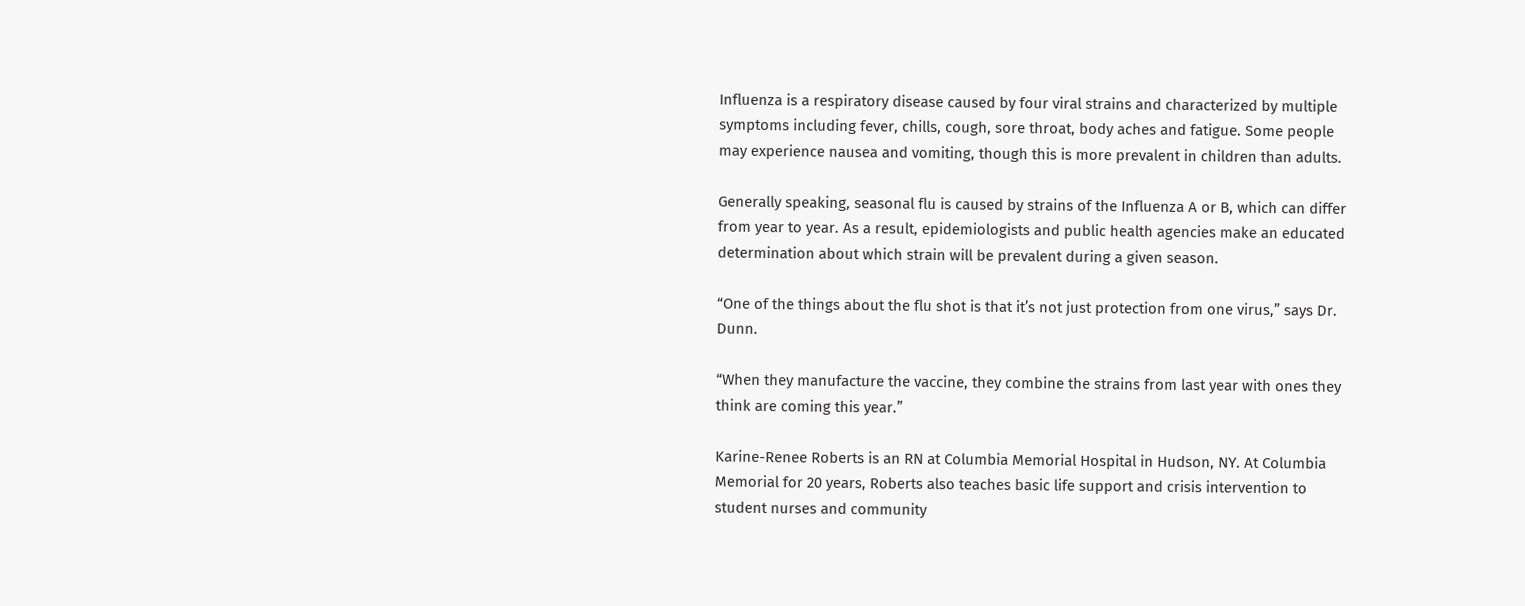Influenza is a respiratory disease caused by four viral strains and characterized by multiple symptoms including fever, chills, cough, sore throat, body aches and fatigue. Some people may experience nausea and vomiting, though this is more prevalent in children than adults.

Generally speaking, seasonal flu is caused by strains of the Influenza A or B, which can differ from year to year. As a result, epidemiologists and public health agencies make an educated determination about which strain will be prevalent during a given season.

“One of the things about the flu shot is that it’s not just protection from one virus,” says Dr. Dunn.

“When they manufacture the vaccine, they combine the strains from last year with ones they think are coming this year.”

Karine-Renee Roberts is an RN at Columbia Memorial Hospital in Hudson, NY. At Columbia Memorial for 20 years, Roberts also teaches basic life support and crisis intervention to student nurses and community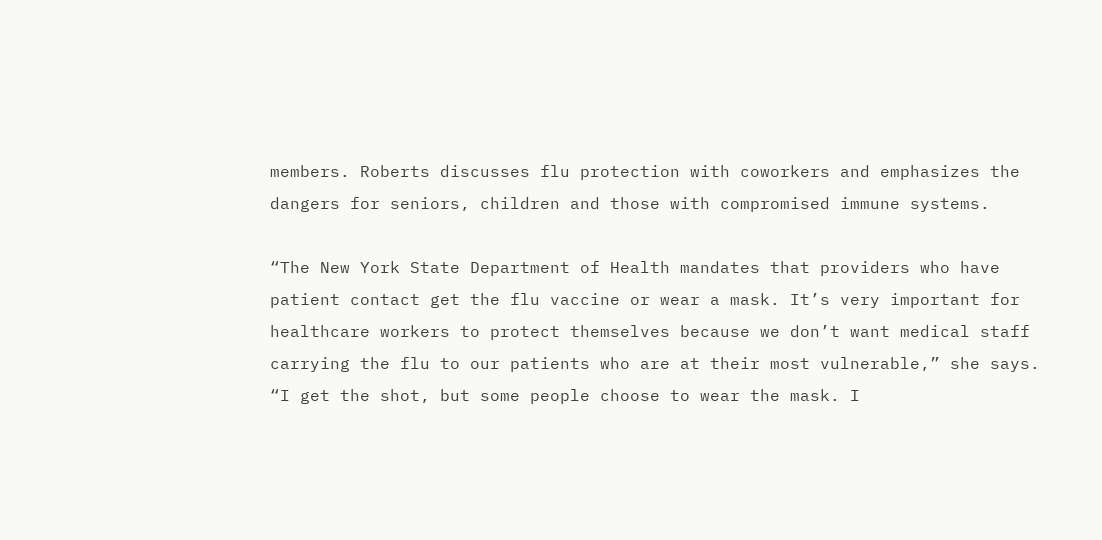members. Roberts discusses flu protection with coworkers and emphasizes the dangers for seniors, children and those with compromised immune systems.

“The New York State Department of Health mandates that providers who have patient contact get the flu vaccine or wear a mask. It’s very important for healthcare workers to protect themselves because we don’t want medical staff carrying the flu to our patients who are at their most vulnerable,” she says. “I get the shot, but some people choose to wear the mask. I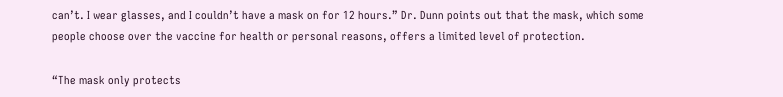can’t. I wear glasses, and I couldn’t have a mask on for 12 hours.” Dr. Dunn points out that the mask, which some people choose over the vaccine for health or personal reasons, offers a limited level of protection.

“The mask only protects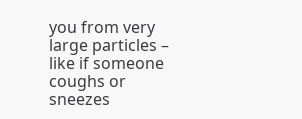you from very large particles – like if someone coughs or sneezes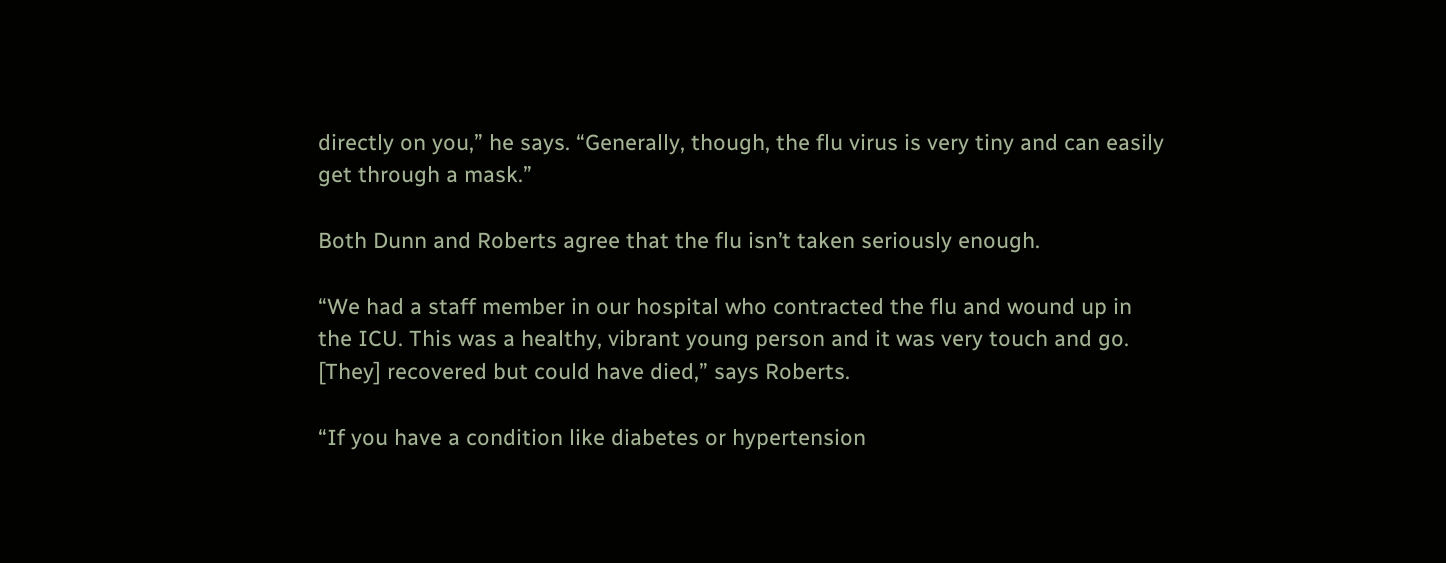directly on you,” he says. “Generally, though, the flu virus is very tiny and can easily get through a mask.”

Both Dunn and Roberts agree that the flu isn’t taken seriously enough.

“We had a staff member in our hospital who contracted the flu and wound up in the ICU. This was a healthy, vibrant young person and it was very touch and go. [They] recovered but could have died,” says Roberts.

“If you have a condition like diabetes or hypertension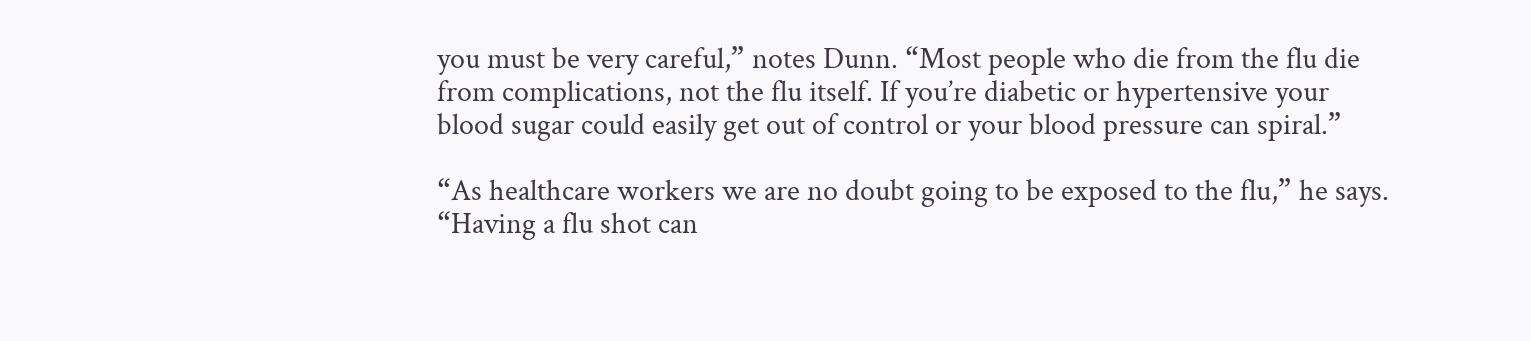you must be very careful,” notes Dunn. “Most people who die from the flu die from complications, not the flu itself. If you’re diabetic or hypertensive your blood sugar could easily get out of control or your blood pressure can spiral.”

“As healthcare workers we are no doubt going to be exposed to the flu,” he says. “Having a flu shot can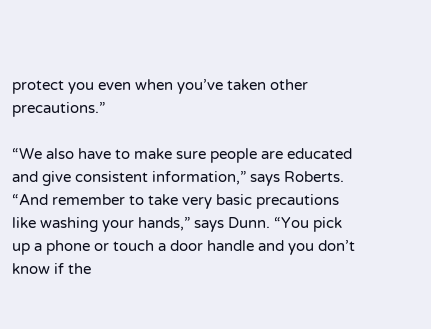protect you even when you’ve taken other precautions.”

“We also have to make sure people are educated and give consistent information,” says Roberts. “And remember to take very basic precautions like washing your hands,” says Dunn. “You pick up a phone or touch a door handle and you don’t know if the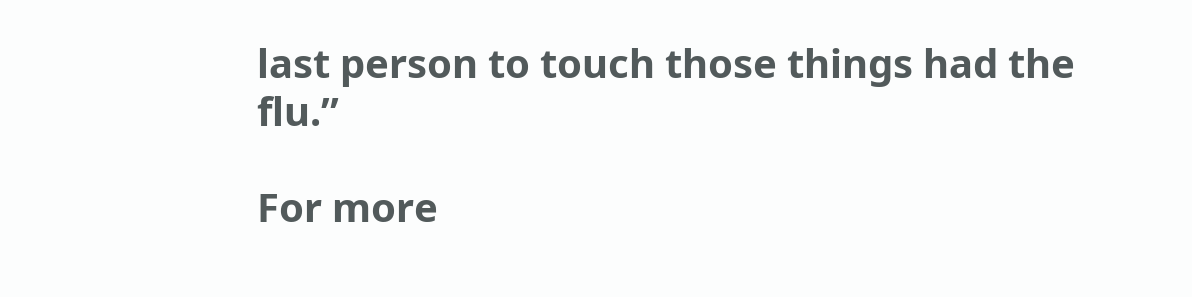last person to touch those things had the flu.”

For more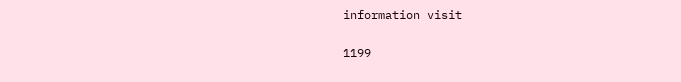information visit

1199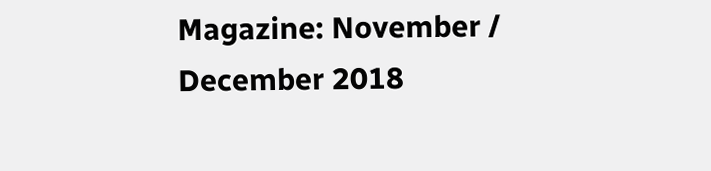Magazine: November / December 2018